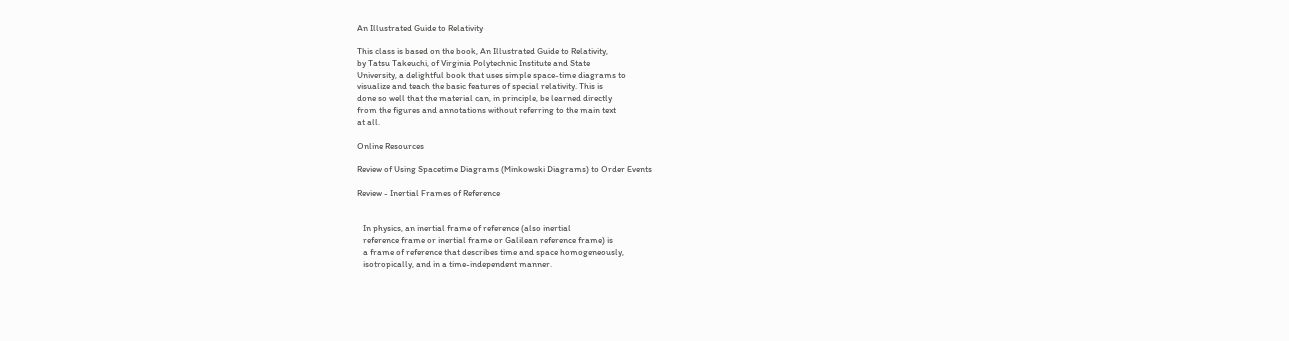An Illustrated Guide to Relativity

This class is based on the book, An Illustrated Guide to Relativity,
by Tatsu Takeuchi, of Virginia Polytechnic Institute and State
University, a delightful book that uses simple space-time diagrams to
visualize and teach the basic features of special relativity. This is
done so well that the material can, in principle, be learned directly
from the figures and annotations without referring to the main text
at all.

Online Resources

Review of Using Spacetime Diagrams (Minkowski Diagrams) to Order Events

Review - Inertial Frames of Reference


   In physics, an inertial frame of reference (also inertial
   reference frame or inertial frame or Galilean reference frame) is
   a frame of reference that describes time and space homogeneously,
   isotropically, and in a time-independent manner.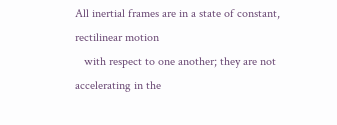All inertial frames are in a state of constant, rectilinear motion
   with respect to one another; they are not accelerating in the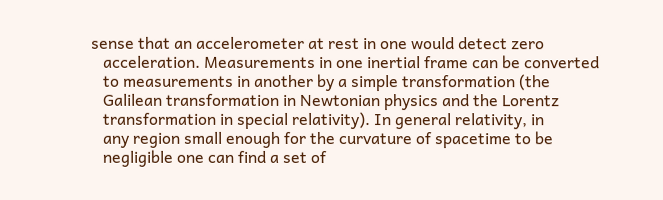sense that an accelerometer at rest in one would detect zero
   acceleration. Measurements in one inertial frame can be converted
   to measurements in another by a simple transformation (the
   Galilean transformation in Newtonian physics and the Lorentz
   transformation in special relativity). In general relativity, in
   any region small enough for the curvature of spacetime to be
   negligible one can find a set of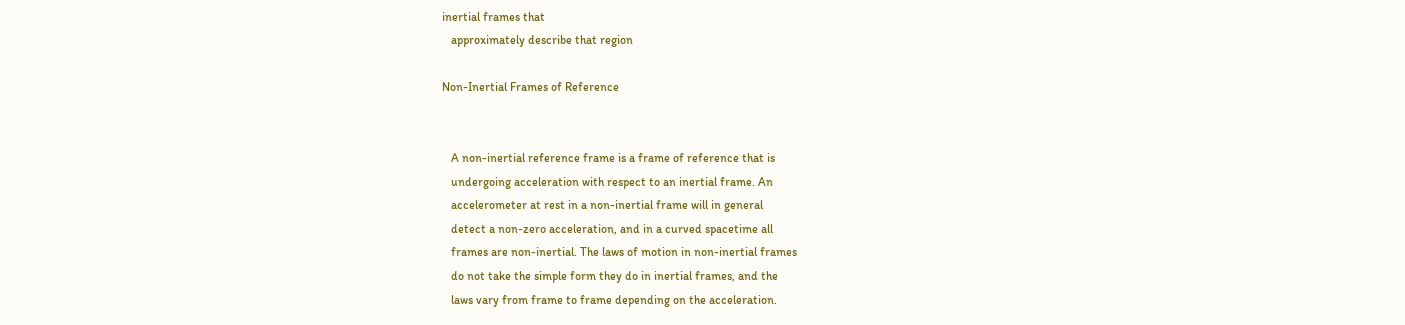inertial frames that
   approximately describe that region

Non-Inertial Frames of Reference


   A non-inertial reference frame is a frame of reference that is
   undergoing acceleration with respect to an inertial frame. An
   accelerometer at rest in a non-inertial frame will in general
   detect a non-zero acceleration, and in a curved spacetime all
   frames are non-inertial. The laws of motion in non-inertial frames
   do not take the simple form they do in inertial frames, and the
   laws vary from frame to frame depending on the acceleration.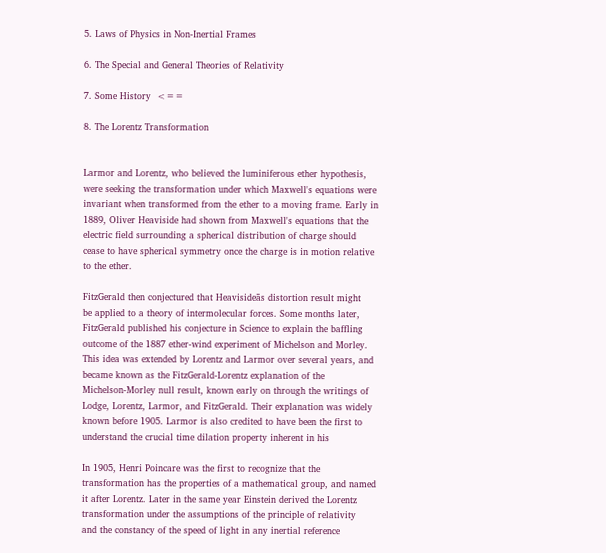5. Laws of Physics in Non-Inertial Frames

6. The Special and General Theories of Relativity

7. Some History  <==

8. The Lorentz Transformation


Larmor and Lorentz, who believed the luminiferous ether hypothesis,
were seeking the transformation under which Maxwell's equations were
invariant when transformed from the ether to a moving frame. Early in
1889, Oliver Heaviside had shown from Maxwell's equations that the
electric field surrounding a spherical distribution of charge should
cease to have spherical symmetry once the charge is in motion relative
to the ether.

FitzGerald then conjectured that Heavisideās distortion result might
be applied to a theory of intermolecular forces. Some months later,
FitzGerald published his conjecture in Science to explain the baffling
outcome of the 1887 ether-wind experiment of Michelson and Morley.
This idea was extended by Lorentz and Larmor over several years, and
became known as the FitzGerald-Lorentz explanation of the
Michelson-Morley null result, known early on through the writings of
Lodge, Lorentz, Larmor, and FitzGerald. Their explanation was widely
known before 1905. Larmor is also credited to have been the first to
understand the crucial time dilation property inherent in his

In 1905, Henri Poincare was the first to recognize that the
transformation has the properties of a mathematical group, and named
it after Lorentz. Later in the same year Einstein derived the Lorentz
transformation under the assumptions of the principle of relativity
and the constancy of the speed of light in any inertial reference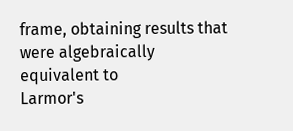frame, obtaining results that were algebraically equivalent to
Larmor's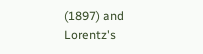(1897) and Lorentz's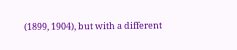(1899, 1904), but with a different